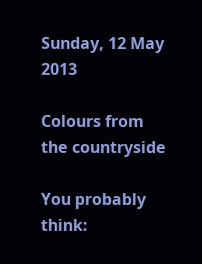Sunday, 12 May 2013

Colours from the countryside

You probably think: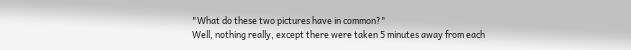"What do these two pictures have in common?"
Well, nothing really, except there were taken 5 minutes away from each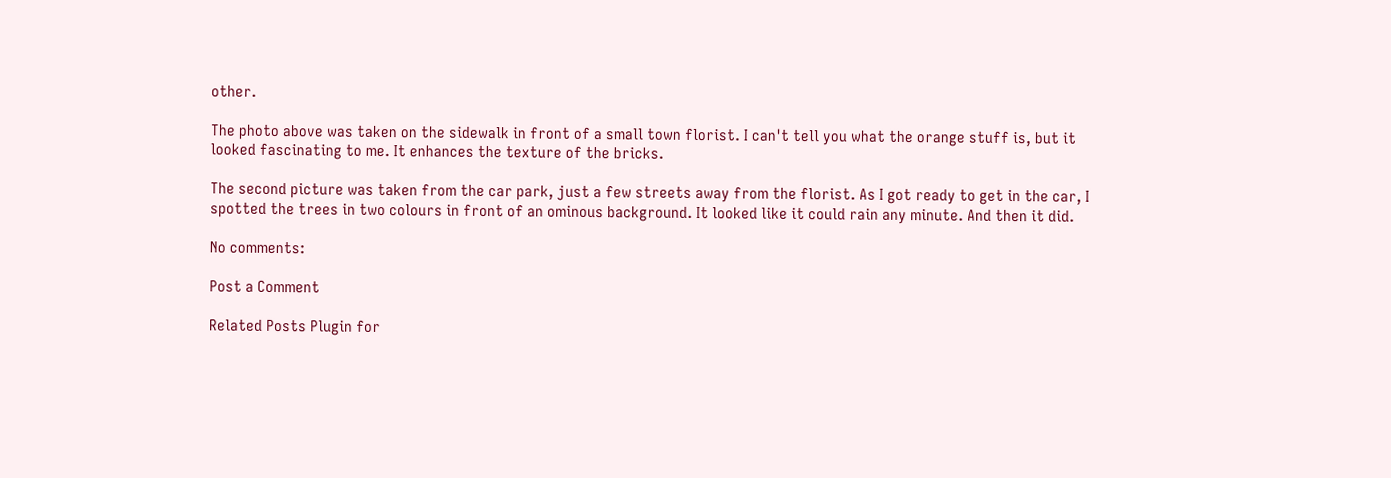other.

The photo above was taken on the sidewalk in front of a small town florist. I can't tell you what the orange stuff is, but it looked fascinating to me. It enhances the texture of the bricks.

The second picture was taken from the car park, just a few streets away from the florist. As I got ready to get in the car, I spotted the trees in two colours in front of an ominous background. It looked like it could rain any minute. And then it did.

No comments:

Post a Comment

Related Posts Plugin for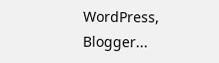WordPress, Blogger...